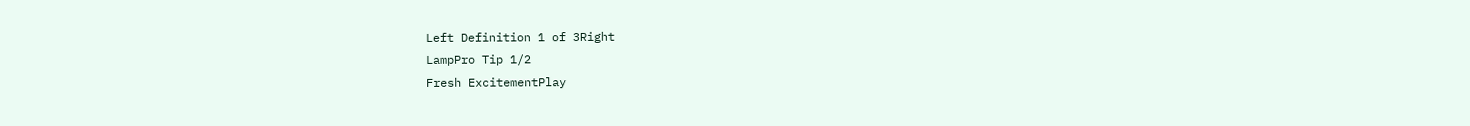Left Definition 1 of 3Right
LampPro Tip 1/2
Fresh ExcitementPlay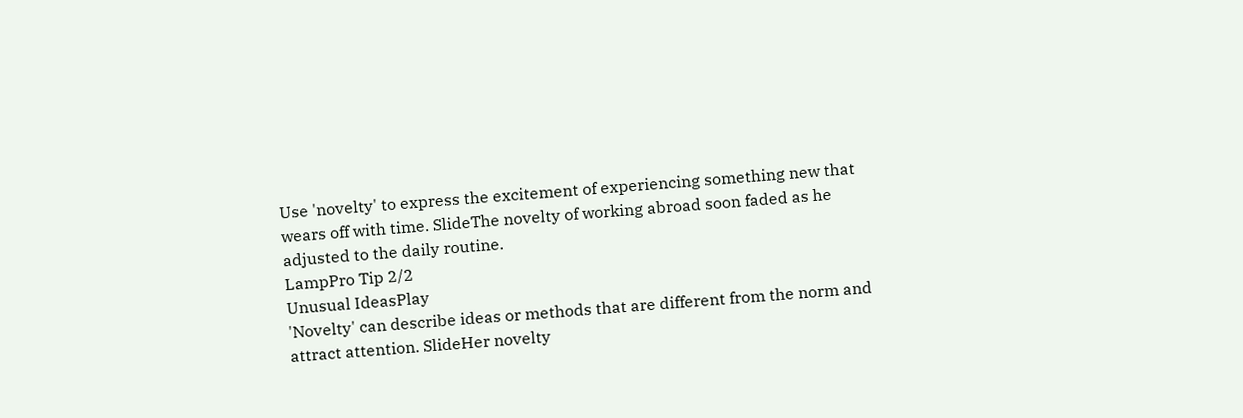Use 'novelty' to express the excitement of experiencing something new that wears off with time. SlideThe novelty of working abroad soon faded as he adjusted to the daily routine.
LampPro Tip 2/2
Unusual IdeasPlay
'Novelty' can describe ideas or methods that are different from the norm and attract attention. SlideHer novelty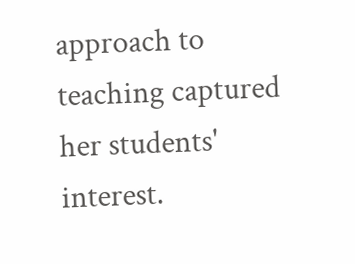approach to teaching captured her students' interest.